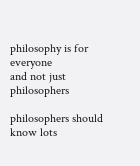philosophy is for everyone
and not just philosophers

philosophers should know lots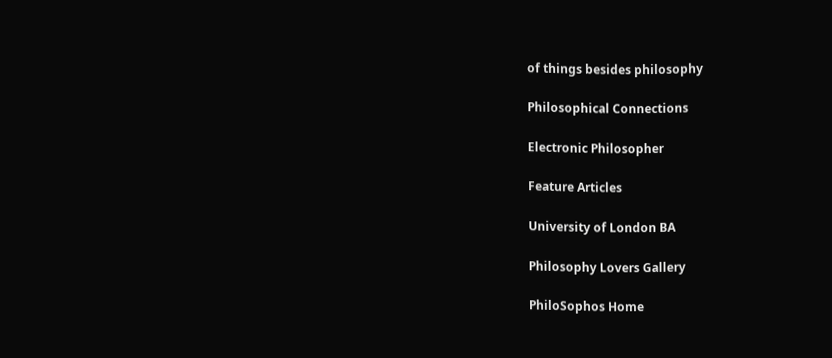of things besides philosophy

Philosophical Connections

Electronic Philosopher

Feature Articles

University of London BA

Philosophy Lovers Gallery

PhiloSophos Home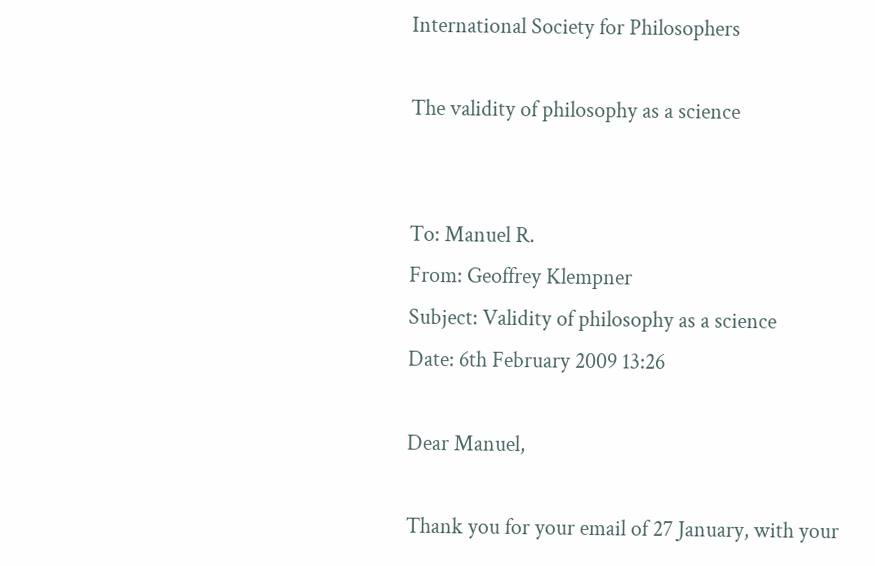International Society for Philosophers

The validity of philosophy as a science


To: Manuel R.
From: Geoffrey Klempner
Subject: Validity of philosophy as a science
Date: 6th February 2009 13:26

Dear Manuel,

Thank you for your email of 27 January, with your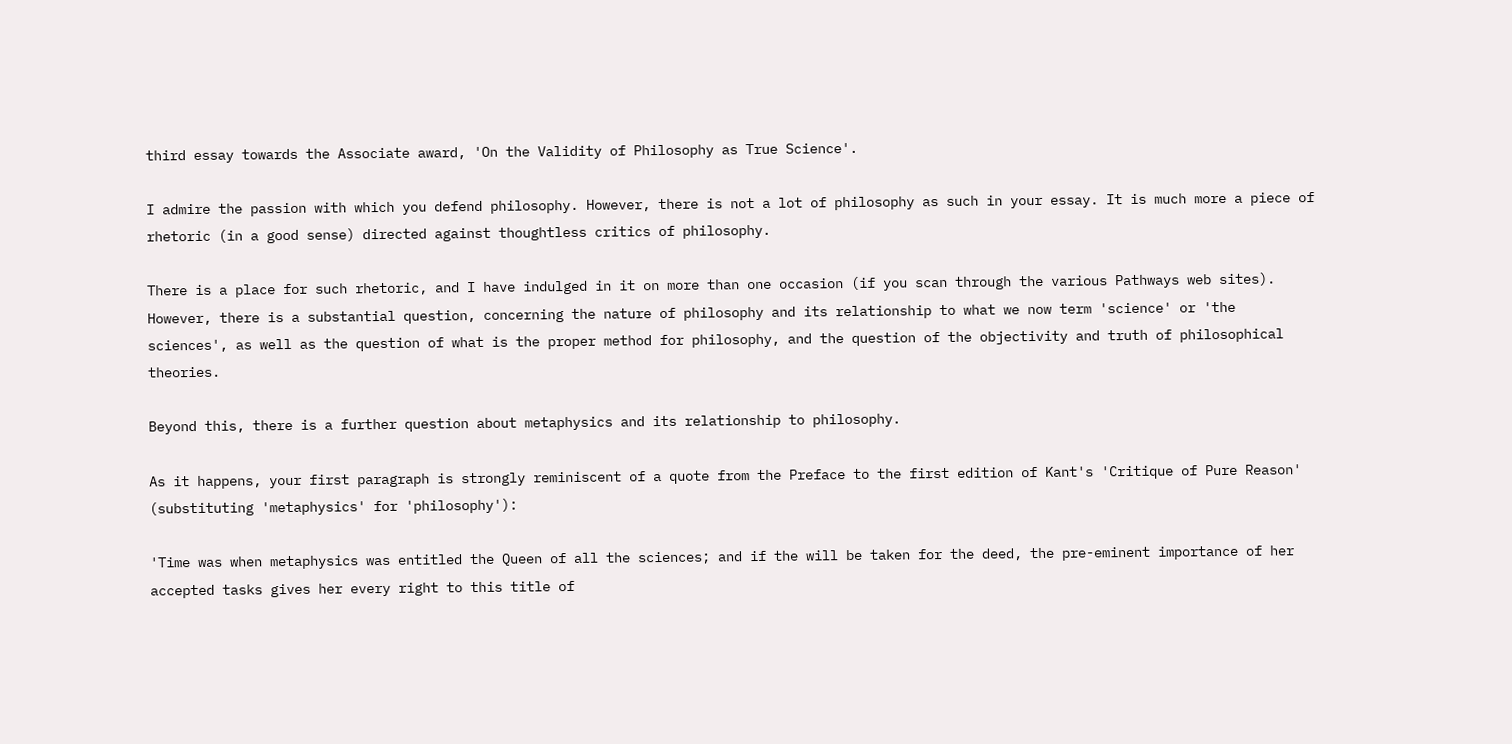third essay towards the Associate award, 'On the Validity of Philosophy as True Science'.

I admire the passion with which you defend philosophy. However, there is not a lot of philosophy as such in your essay. It is much more a piece of rhetoric (in a good sense) directed against thoughtless critics of philosophy.

There is a place for such rhetoric, and I have indulged in it on more than one occasion (if you scan through the various Pathways web sites). However, there is a substantial question, concerning the nature of philosophy and its relationship to what we now term 'science' or 'the sciences', as well as the question of what is the proper method for philosophy, and the question of the objectivity and truth of philosophical theories.

Beyond this, there is a further question about metaphysics and its relationship to philosophy.

As it happens, your first paragraph is strongly reminiscent of a quote from the Preface to the first edition of Kant's 'Critique of Pure Reason' (substituting 'metaphysics' for 'philosophy'):

'Time was when metaphysics was entitled the Queen of all the sciences; and if the will be taken for the deed, the pre-eminent importance of her accepted tasks gives her every right to this title of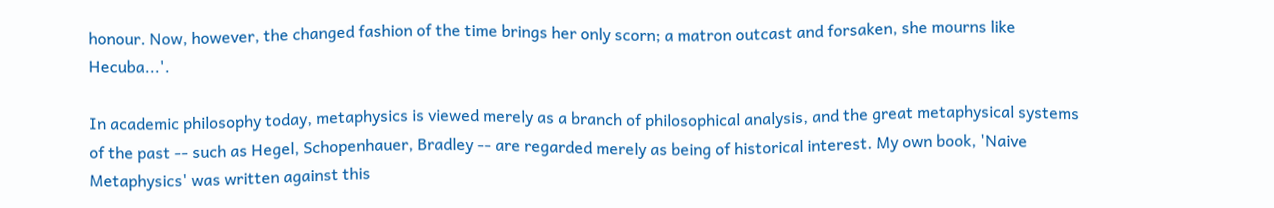honour. Now, however, the changed fashion of the time brings her only scorn; a matron outcast and forsaken, she mourns like Hecuba...'.

In academic philosophy today, metaphysics is viewed merely as a branch of philosophical analysis, and the great metaphysical systems of the past -- such as Hegel, Schopenhauer, Bradley -- are regarded merely as being of historical interest. My own book, 'Naive Metaphysics' was written against this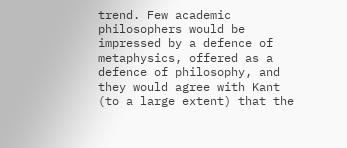trend. Few academic philosophers would be impressed by a defence of metaphysics, offered as a defence of philosophy, and they would agree with Kant (to a large extent) that the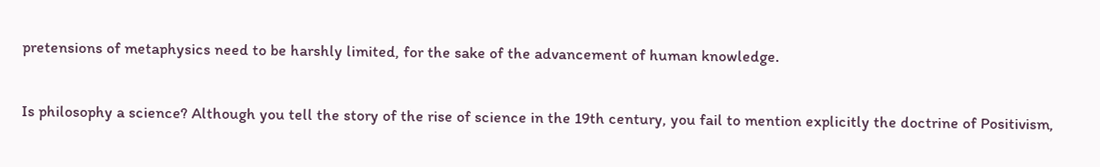pretensions of metaphysics need to be harshly limited, for the sake of the advancement of human knowledge.

Is philosophy a science? Although you tell the story of the rise of science in the 19th century, you fail to mention explicitly the doctrine of Positivism,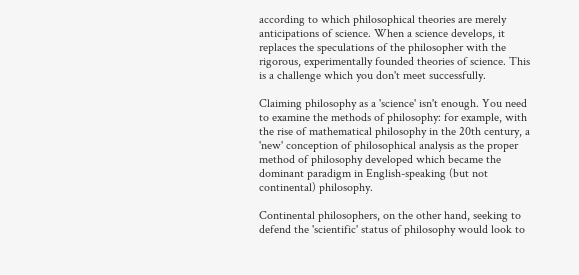according to which philosophical theories are merely anticipations of science. When a science develops, it replaces the speculations of the philosopher with the rigorous, experimentally founded theories of science. This is a challenge which you don't meet successfully.

Claiming philosophy as a 'science' isn't enough. You need to examine the methods of philosophy: for example, with the rise of mathematical philosophy in the 20th century, a 'new' conception of philosophical analysis as the proper method of philosophy developed which became the dominant paradigm in English-speaking (but not continental) philosophy.

Continental philosophers, on the other hand, seeking to defend the 'scientific' status of philosophy would look to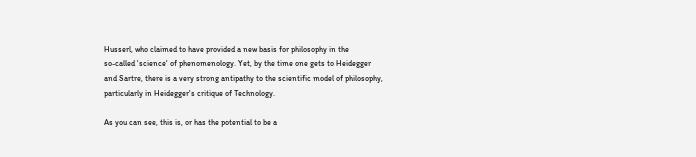Husserl, who claimed to have provided a new basis for philosophy in the
so-called 'science' of phenomenology. Yet, by the time one gets to Heidegger and Sartre, there is a very strong antipathy to the scientific model of philosophy, particularly in Heidegger's critique of Technology.

As you can see, this is, or has the potential to be a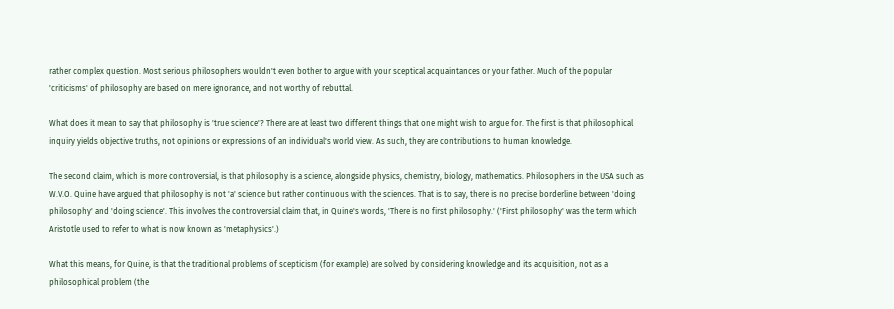rather complex question. Most serious philosophers wouldn't even bother to argue with your sceptical acquaintances or your father. Much of the popular 'criticisms' of philosophy are based on mere ignorance, and not worthy of rebuttal.

What does it mean to say that philosophy is 'true science'? There are at least two different things that one might wish to argue for. The first is that philosophical inquiry yields objective truths, not opinions or expressions of an individual's world view. As such, they are contributions to human knowledge.

The second claim, which is more controversial, is that philosophy is a science, alongside physics, chemistry, biology, mathematics. Philosophers in the USA such as W.V.O. Quine have argued that philosophy is not 'a' science but rather continuous with the sciences. That is to say, there is no precise borderline between 'doing philosophy' and 'doing science'. This involves the controversial claim that, in Quine's words, 'There is no first philosophy.' ('First philosophy' was the term which Aristotle used to refer to what is now known as 'metaphysics'.)

What this means, for Quine, is that the traditional problems of scepticism (for example) are solved by considering knowledge and its acquisition, not as a philosophical problem (the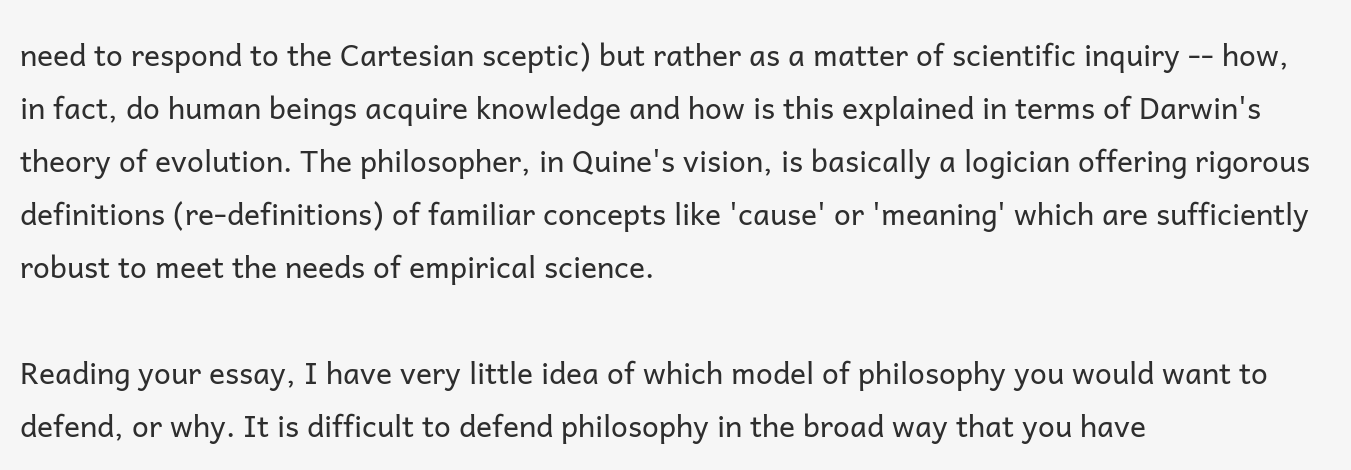need to respond to the Cartesian sceptic) but rather as a matter of scientific inquiry -- how, in fact, do human beings acquire knowledge and how is this explained in terms of Darwin's theory of evolution. The philosopher, in Quine's vision, is basically a logician offering rigorous definitions (re-definitions) of familiar concepts like 'cause' or 'meaning' which are sufficiently robust to meet the needs of empirical science.

Reading your essay, I have very little idea of which model of philosophy you would want to defend, or why. It is difficult to defend philosophy in the broad way that you have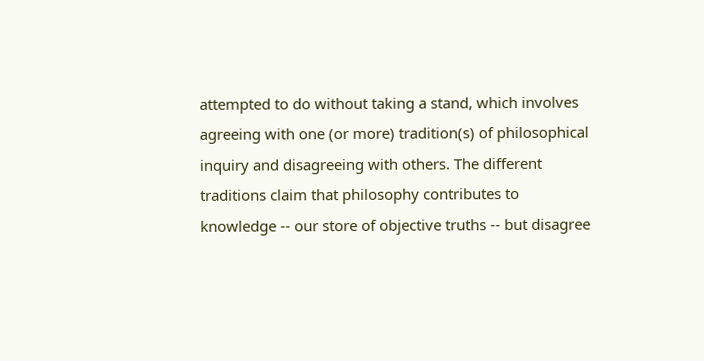attempted to do without taking a stand, which involves agreeing with one (or more) tradition(s) of philosophical inquiry and disagreeing with others. The different traditions claim that philosophy contributes to knowledge -- our store of objective truths -- but disagree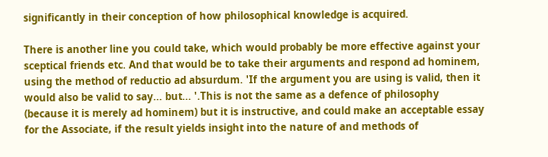significantly in their conception of how philosophical knowledge is acquired.

There is another line you could take, which would probably be more effective against your sceptical friends etc. And that would be to take their arguments and respond ad hominem, using the method of reductio ad absurdum. 'If the argument you are using is valid, then it would also be valid to say... but... '.This is not the same as a defence of philosophy (because it is merely ad hominem) but it is instructive, and could make an acceptable essay for the Associate, if the result yields insight into the nature of and methods of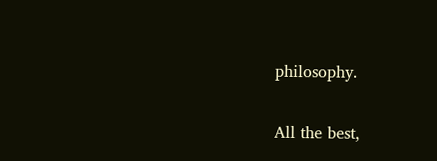philosophy.

All the best,